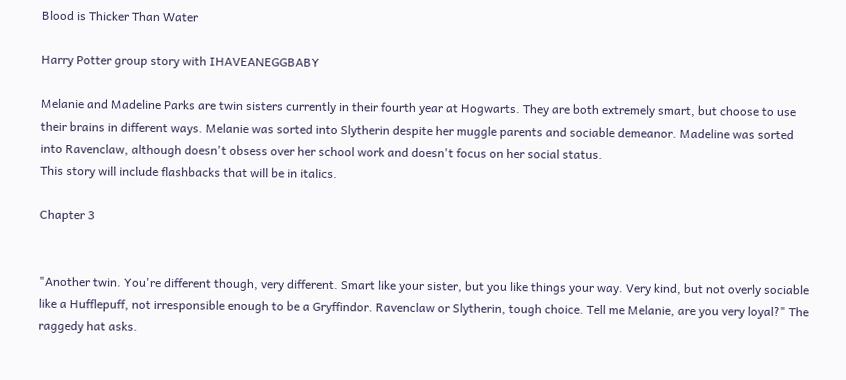Blood is Thicker Than Water

Harry Potter group story with IHAVEANEGGBABY

Melanie and Madeline Parks are twin sisters currently in their fourth year at Hogwarts. They are both extremely smart, but choose to use their brains in different ways. Melanie was sorted into Slytherin despite her muggle parents and sociable demeanor. Madeline was sorted into Ravenclaw, although doesn't obsess over her school work and doesn't focus on her social status.
This story will include flashbacks that will be in italics.

Chapter 3


"Another twin. You're different though, very different. Smart like your sister, but you like things your way. Very kind, but not overly sociable like a Hufflepuff, not irresponsible enough to be a Gryffindor. Ravenclaw or Slytherin, tough choice. Tell me Melanie, are you very loyal?" The raggedy hat asks.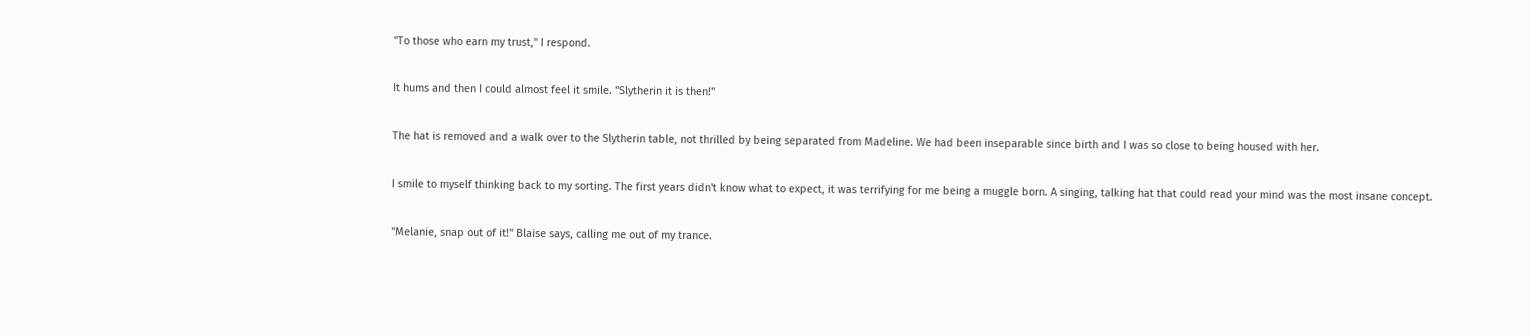"To those who earn my trust," I respond.

It hums and then I could almost feel it smile. "Slytherin it is then!"

The hat is removed and a walk over to the Slytherin table, not thrilled by being separated from Madeline. We had been inseparable since birth and I was so close to being housed with her.

I smile to myself thinking back to my sorting. The first years didn't know what to expect, it was terrifying for me being a muggle born. A singing, talking hat that could read your mind was the most insane concept.

"Melanie, snap out of it!" Blaise says, calling me out of my trance.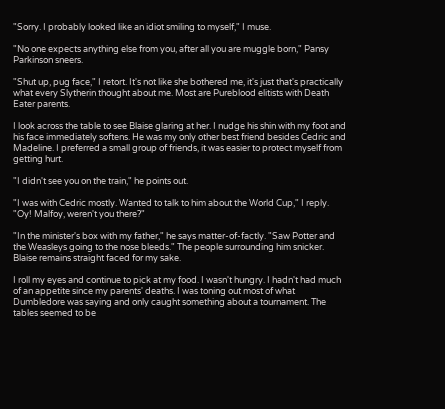"Sorry. I probably looked like an idiot smiling to myself," I muse.

"No one expects anything else from you, after all you are muggle born," Pansy Parkinson sneers.

"Shut up, pug face," I retort. It's not like she bothered me, it's just that's practically what every Slytherin thought about me. Most are Pureblood elitists with Death Eater parents.

I look across the table to see Blaise glaring at her. I nudge his shin with my foot and his face immediately softens. He was my only other best friend besides Cedric and Madeline. I preferred a small group of friends, it was easier to protect myself from getting hurt.

"I didn't see you on the train," he points out.

"I was with Cedric mostly. Wanted to talk to him about the World Cup," I reply. "Oy! Malfoy, weren't you there?"

"In the minister's box with my father," he says matter-of-factly. "Saw Potter and the Weasleys going to the nose bleeds." The people surrounding him snicker. Blaise remains straight faced for my sake.

I roll my eyes and continue to pick at my food. I wasn't hungry. I hadn't had much of an appetite since my parents' deaths. I was toning out most of what Dumbledore was saying and only caught something about a tournament. The tables seemed to be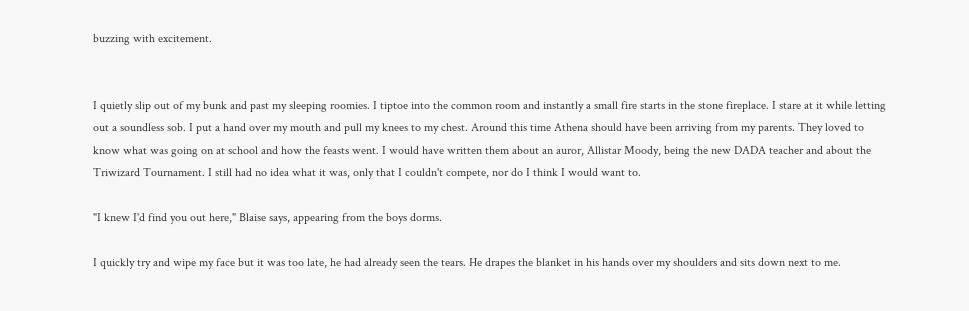buzzing with excitement.


I quietly slip out of my bunk and past my sleeping roomies. I tiptoe into the common room and instantly a small fire starts in the stone fireplace. I stare at it while letting out a soundless sob. I put a hand over my mouth and pull my knees to my chest. Around this time Athena should have been arriving from my parents. They loved to know what was going on at school and how the feasts went. I would have written them about an auror, Allistar Moody, being the new DADA teacher and about the Triwizard Tournament. I still had no idea what it was, only that I couldn't compete, nor do I think I would want to.

"I knew I'd find you out here," Blaise says, appearing from the boys dorms.

I quickly try and wipe my face but it was too late, he had already seen the tears. He drapes the blanket in his hands over my shoulders and sits down next to me.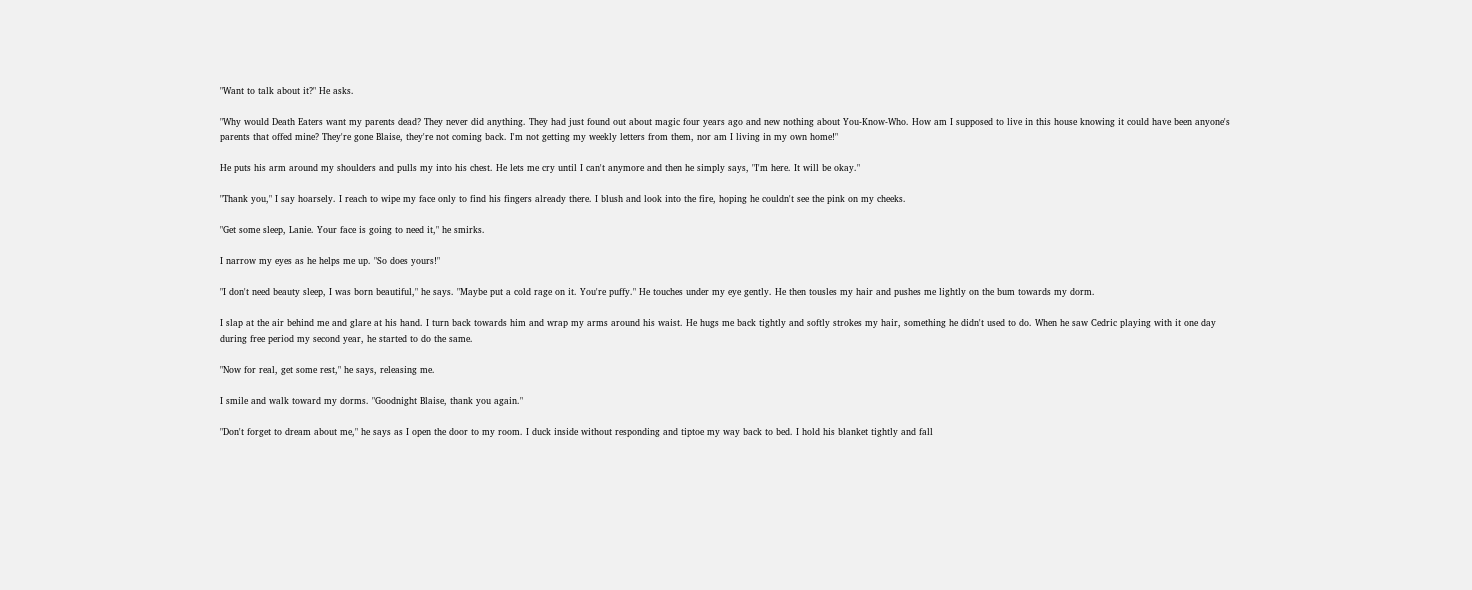"Want to talk about it?" He asks.

"Why would Death Eaters want my parents dead? They never did anything. They had just found out about magic four years ago and new nothing about You-Know-Who. How am I supposed to live in this house knowing it could have been anyone's parents that offed mine? They're gone Blaise, they're not coming back. I'm not getting my weekly letters from them, nor am I living in my own home!"

He puts his arm around my shoulders and pulls my into his chest. He lets me cry until I can't anymore and then he simply says, "I'm here. It will be okay."

"Thank you," I say hoarsely. I reach to wipe my face only to find his fingers already there. I blush and look into the fire, hoping he couldn't see the pink on my cheeks.

"Get some sleep, Lanie. Your face is going to need it," he smirks.

I narrow my eyes as he helps me up. "So does yours!"

"I don't need beauty sleep, I was born beautiful," he says. "Maybe put a cold rage on it. You're puffy." He touches under my eye gently. He then tousles my hair and pushes me lightly on the bum towards my dorm.

I slap at the air behind me and glare at his hand. I turn back towards him and wrap my arms around his waist. He hugs me back tightly and softly strokes my hair, something he didn't used to do. When he saw Cedric playing with it one day during free period my second year, he started to do the same.

"Now for real, get some rest," he says, releasing me.

I smile and walk toward my dorms. "Goodnight Blaise, thank you again."

"Don't forget to dream about me," he says as I open the door to my room. I duck inside without responding and tiptoe my way back to bed. I hold his blanket tightly and fall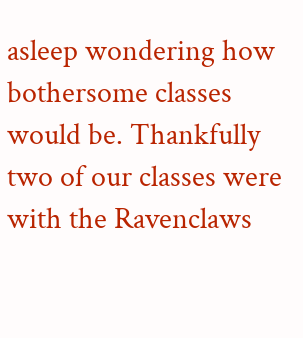asleep wondering how bothersome classes would be. Thankfully two of our classes were with the Ravenclaws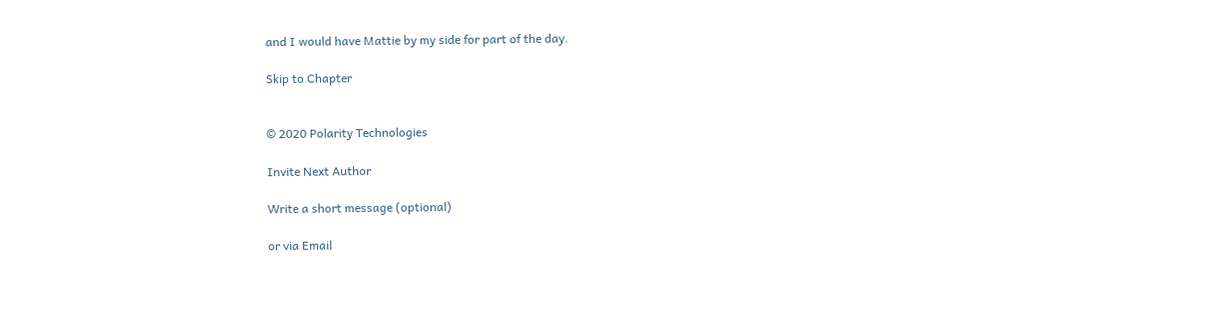and I would have Mattie by my side for part of the day.

Skip to Chapter


© 2020 Polarity Technologies

Invite Next Author

Write a short message (optional)

or via Email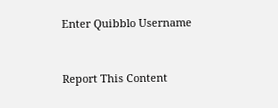Enter Quibblo Username


Report This Content